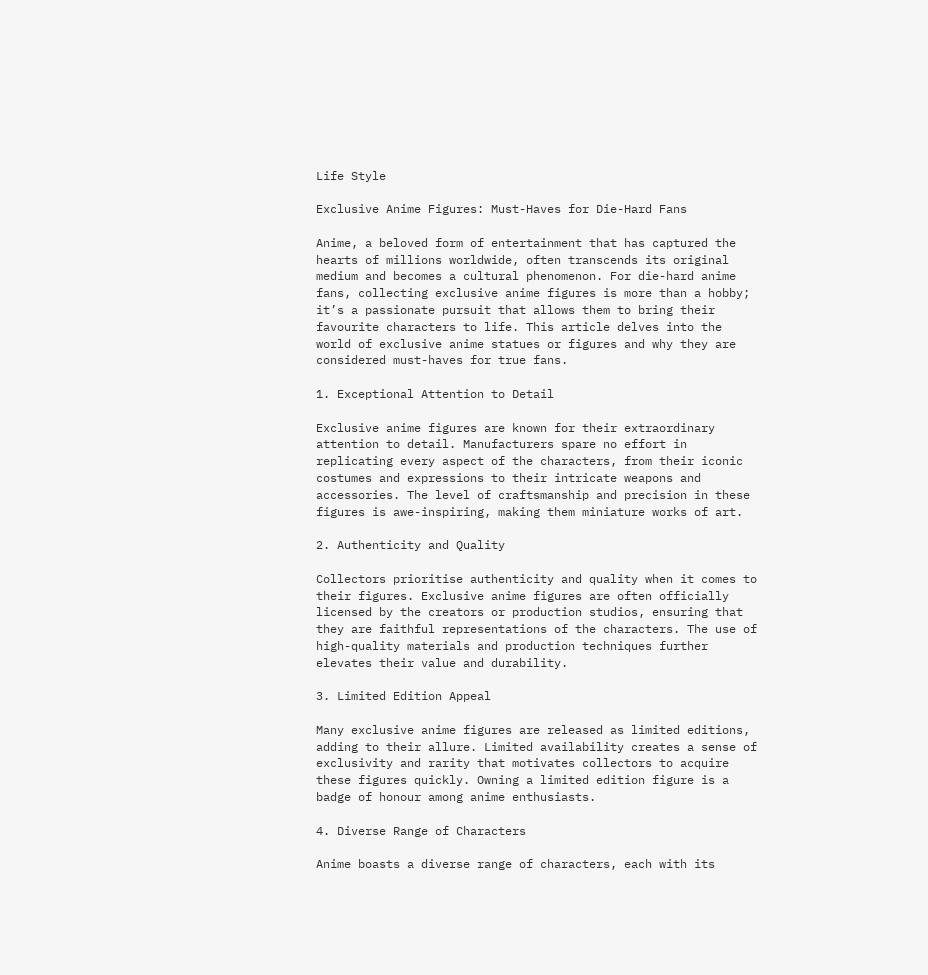Life Style

Exclusive Anime Figures: Must-Haves for Die-Hard Fans

Anime, a beloved form of entertainment that has captured the hearts of millions worldwide, often transcends its original medium and becomes a cultural phenomenon. For die-hard anime fans, collecting exclusive anime figures is more than a hobby; it’s a passionate pursuit that allows them to bring their favourite characters to life. This article delves into the world of exclusive anime statues or figures and why they are considered must-haves for true fans.

1. Exceptional Attention to Detail

Exclusive anime figures are known for their extraordinary attention to detail. Manufacturers spare no effort in replicating every aspect of the characters, from their iconic costumes and expressions to their intricate weapons and accessories. The level of craftsmanship and precision in these figures is awe-inspiring, making them miniature works of art.

2. Authenticity and Quality

Collectors prioritise authenticity and quality when it comes to their figures. Exclusive anime figures are often officially licensed by the creators or production studios, ensuring that they are faithful representations of the characters. The use of high-quality materials and production techniques further elevates their value and durability.

3. Limited Edition Appeal

Many exclusive anime figures are released as limited editions, adding to their allure. Limited availability creates a sense of exclusivity and rarity that motivates collectors to acquire these figures quickly. Owning a limited edition figure is a badge of honour among anime enthusiasts.

4. Diverse Range of Characters

Anime boasts a diverse range of characters, each with its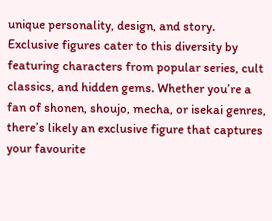unique personality, design, and story. Exclusive figures cater to this diversity by featuring characters from popular series, cult classics, and hidden gems. Whether you’re a fan of shonen, shoujo, mecha, or isekai genres, there’s likely an exclusive figure that captures your favourite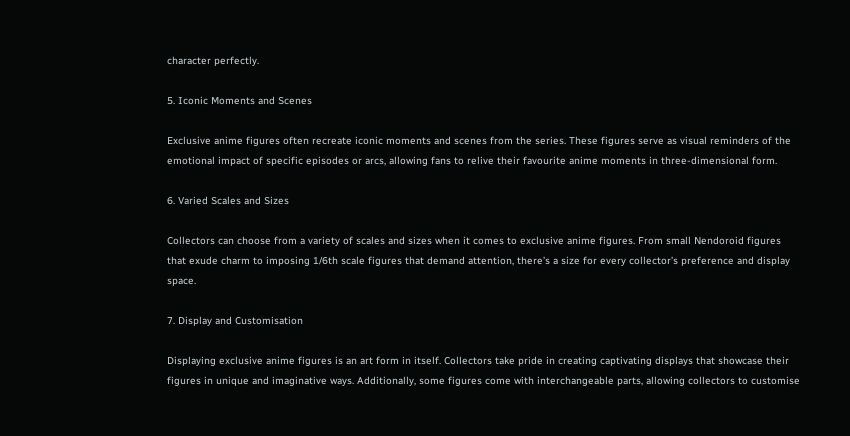character perfectly.

5. Iconic Moments and Scenes

Exclusive anime figures often recreate iconic moments and scenes from the series. These figures serve as visual reminders of the emotional impact of specific episodes or arcs, allowing fans to relive their favourite anime moments in three-dimensional form.

6. Varied Scales and Sizes

Collectors can choose from a variety of scales and sizes when it comes to exclusive anime figures. From small Nendoroid figures that exude charm to imposing 1/6th scale figures that demand attention, there’s a size for every collector’s preference and display space.

7. Display and Customisation

Displaying exclusive anime figures is an art form in itself. Collectors take pride in creating captivating displays that showcase their figures in unique and imaginative ways. Additionally, some figures come with interchangeable parts, allowing collectors to customise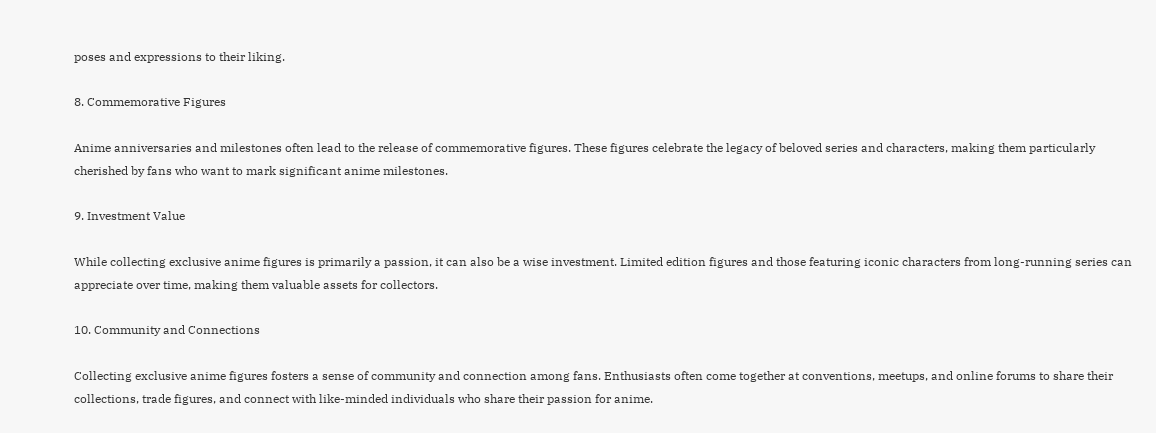poses and expressions to their liking.

8. Commemorative Figures

Anime anniversaries and milestones often lead to the release of commemorative figures. These figures celebrate the legacy of beloved series and characters, making them particularly cherished by fans who want to mark significant anime milestones.

9. Investment Value

While collecting exclusive anime figures is primarily a passion, it can also be a wise investment. Limited edition figures and those featuring iconic characters from long-running series can appreciate over time, making them valuable assets for collectors.

10. Community and Connections

Collecting exclusive anime figures fosters a sense of community and connection among fans. Enthusiasts often come together at conventions, meetups, and online forums to share their collections, trade figures, and connect with like-minded individuals who share their passion for anime.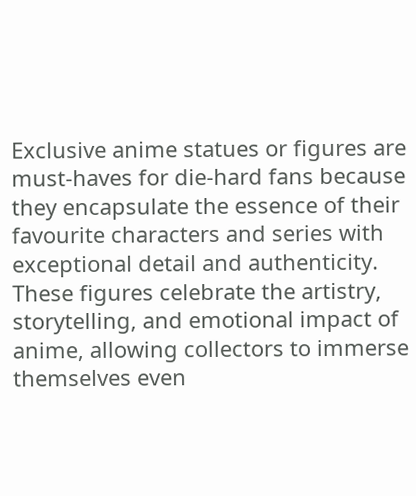Exclusive anime statues or figures are must-haves for die-hard fans because they encapsulate the essence of their favourite characters and series with exceptional detail and authenticity. These figures celebrate the artistry, storytelling, and emotional impact of anime, allowing collectors to immerse themselves even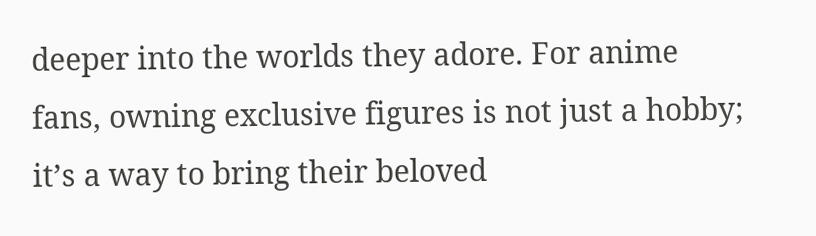deeper into the worlds they adore. For anime fans, owning exclusive figures is not just a hobby; it’s a way to bring their beloved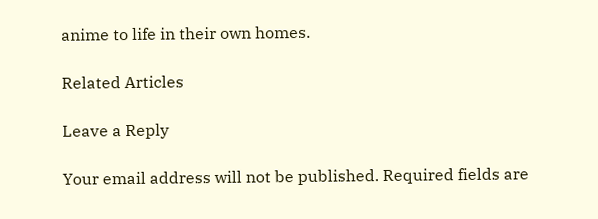anime to life in their own homes.

Related Articles

Leave a Reply

Your email address will not be published. Required fields are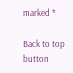marked *

Back to top button